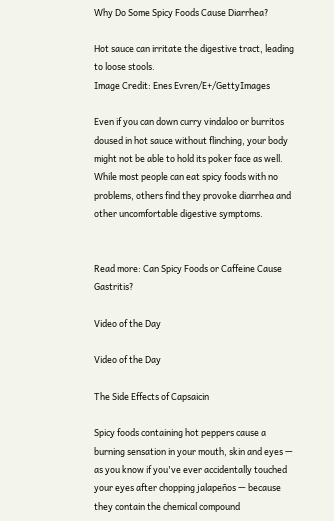Why Do Some Spicy Foods Cause Diarrhea?

Hot sauce can irritate the digestive tract, leading to loose stools.
Image Credit: Enes Evren/E+/GettyImages

Even if you can down curry vindaloo or burritos doused in hot sauce without flinching, your body might not be able to hold its poker face as well. While most people can eat spicy foods with no problems, others find they provoke diarrhea and other uncomfortable digestive symptoms.


Read more: Can Spicy Foods or Caffeine Cause Gastritis?

Video of the Day

Video of the Day

The Side Effects of Capsaicin

Spicy foods containing hot peppers cause a burning sensation in your mouth, skin and eyes — as you know if you've ever accidentally touched your eyes after chopping jalapeños — because they contain the chemical compound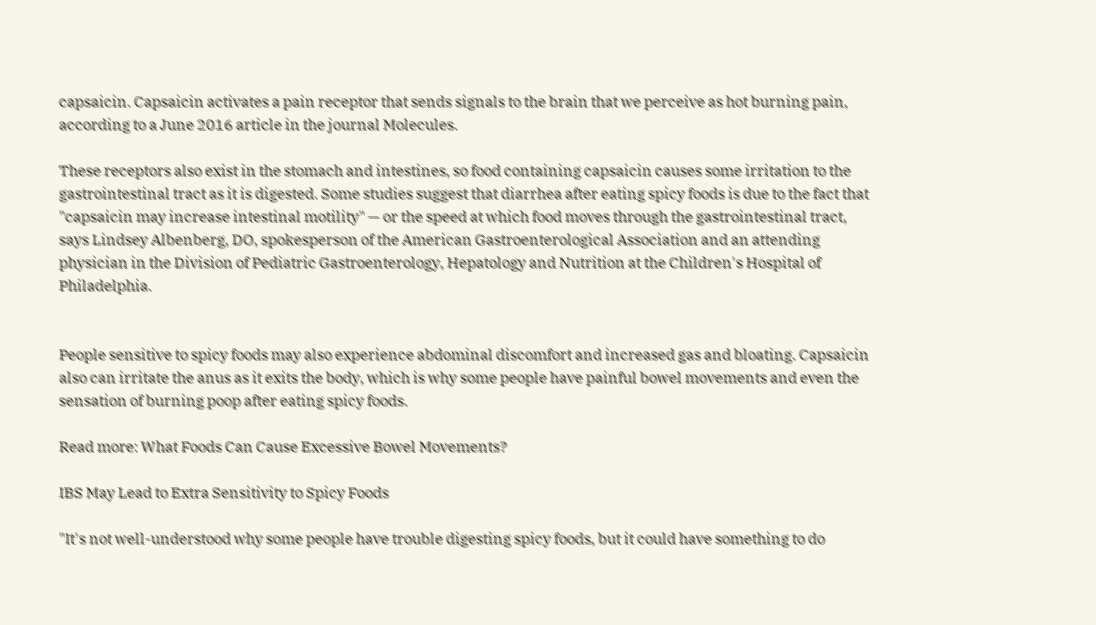capsaicin. Capsaicin activates a pain receptor that sends signals to the brain that we perceive as hot burning pain, according to a June 2016 article in the journal Molecules.

These receptors also exist in the stomach and intestines, so food containing capsaicin causes some irritation to the gastrointestinal tract as it is digested. Some studies suggest that diarrhea after eating spicy foods is due to the fact that "capsaicin may increase intestinal motility" — or the speed at which food moves through the gastrointestinal tract, says Lindsey Albenberg, DO, spokesperson of the American Gastroenterological Association and an attending physician in the Division of Pediatric Gastroenterology, Hepatology and Nutrition at the Children's Hospital of Philadelphia.


People sensitive to spicy foods may also experience abdominal discomfort and increased gas and bloating. Capsaicin also can irritate the anus as it exits the body, which is why some people have painful bowel movements and even the sensation of burning poop after eating spicy foods.

Read more: What Foods Can Cause Excessive Bowel Movements?

IBS May Lead to Extra Sensitivity to Spicy Foods

"It's not well-understood why some people have trouble digesting spicy foods, but it could have something to do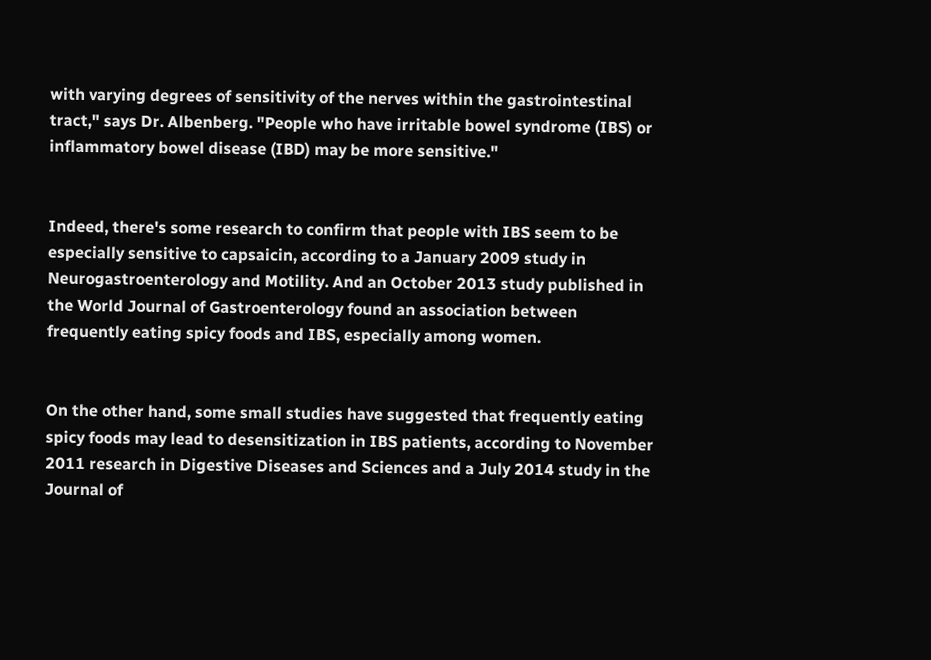with varying degrees of sensitivity of the nerves within the gastrointestinal tract," says Dr. Albenberg. "People who have irritable bowel syndrome (IBS) or inflammatory bowel disease (IBD) may be more sensitive."


Indeed, there's some research to confirm that people with IBS seem to be especially sensitive to capsaicin, according to a January 2009 study in Neurogastroenterology and Motility. And an October 2013 study published in the World Journal of Gastroenterology found an association between frequently eating spicy foods and IBS, especially among women.


On the other hand, some small studies have suggested that frequently eating spicy foods may lead to desensitization in IBS patients, according to November 2011 research in Digestive Diseases and Sciences and a July 2014 study in the Journal of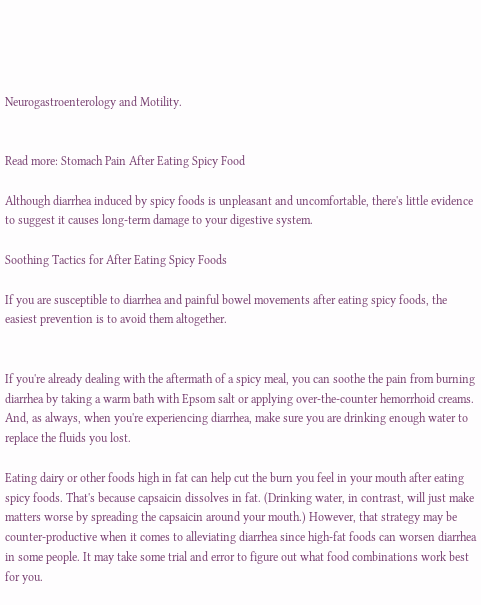Neurogastroenterology and Motility.


Read more: Stomach Pain After Eating Spicy Food

Although diarrhea induced by spicy foods is unpleasant and uncomfortable, there's little evidence to suggest it causes long-term damage to your digestive system.

Soothing Tactics for After Eating Spicy Foods

If you are susceptible to diarrhea and painful bowel movements after eating spicy foods, the easiest prevention is to avoid them altogether.


If you're already dealing with the aftermath of a spicy meal, you can soothe the pain from burning diarrhea by taking a warm bath with Epsom salt or applying over-the-counter hemorrhoid creams. And, as always, when you're experiencing diarrhea, make sure you are drinking enough water to replace the fluids you lost.

Eating dairy or other foods high in fat can help cut the burn you feel in your mouth after eating spicy foods. That's because capsaicin dissolves in fat. (Drinking water, in contrast, will just make matters worse by spreading the capsaicin around your mouth.) However, that strategy may be counter-productive when it comes to alleviating diarrhea since high-fat foods can worsen diarrhea in some people. It may take some trial and error to figure out what food combinations work best for you.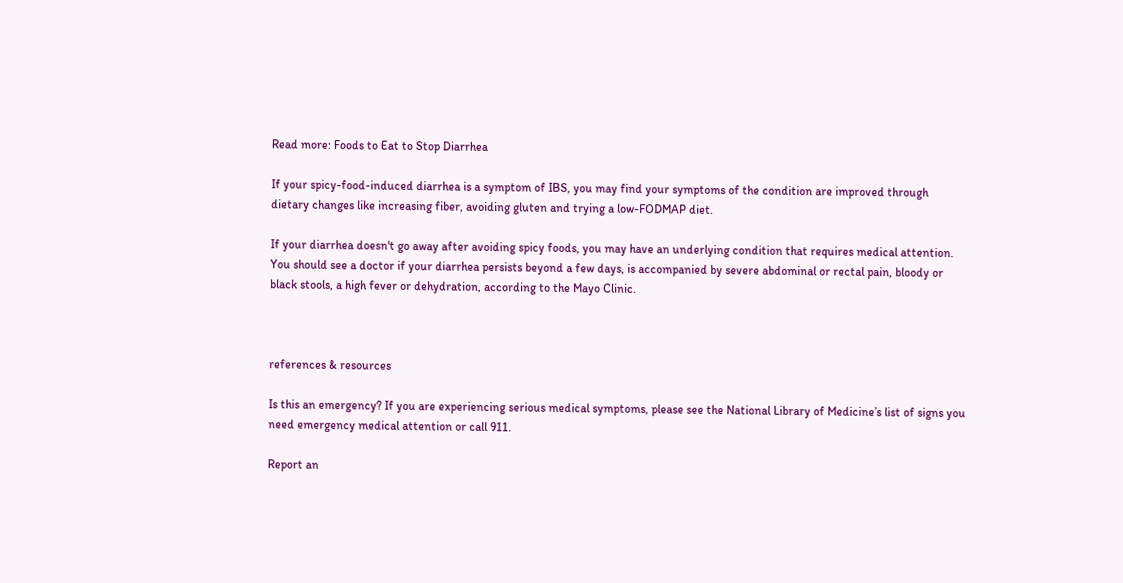Read more: Foods to Eat to Stop Diarrhea

If your spicy-food-induced diarrhea is a symptom of IBS, you may find your symptoms of the condition are improved through dietary changes like increasing fiber, avoiding gluten and trying a low-FODMAP diet.

If your diarrhea doesn't go away after avoiding spicy foods, you may have an underlying condition that requires medical attention. You should see a doctor if your diarrhea persists beyond a few days, is accompanied by severe abdominal or rectal pain, bloody or black stools, a high fever or dehydration, according to the Mayo Clinic.



references & resources

Is this an emergency? If you are experiencing serious medical symptoms, please see the National Library of Medicine’s list of signs you need emergency medical attention or call 911.

Report an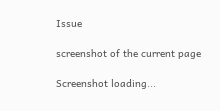Issue

screenshot of the current page

Screenshot loading...